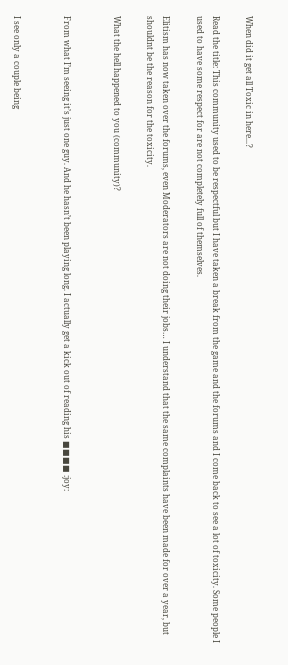When did it get all Toxic in here...?

Read the title: This community used to be respectful but I have taken a break from the game and the forums and I come back to see a lot of toxicity. Some people I used to have some respect for are not completely full of themselves.

Elitism has now taken over the forums, even Moderators are not doing their jobs… I understand that the same complaints have been made for over a year, but shouldnt be the reason for the toxicity.

What the hell happened to you (community)?


From what I’m seeing it’s just one guy. And he hasn’t been playing long. I actually get a kick out of reading his ■■■■ :joy:


I see only a couple being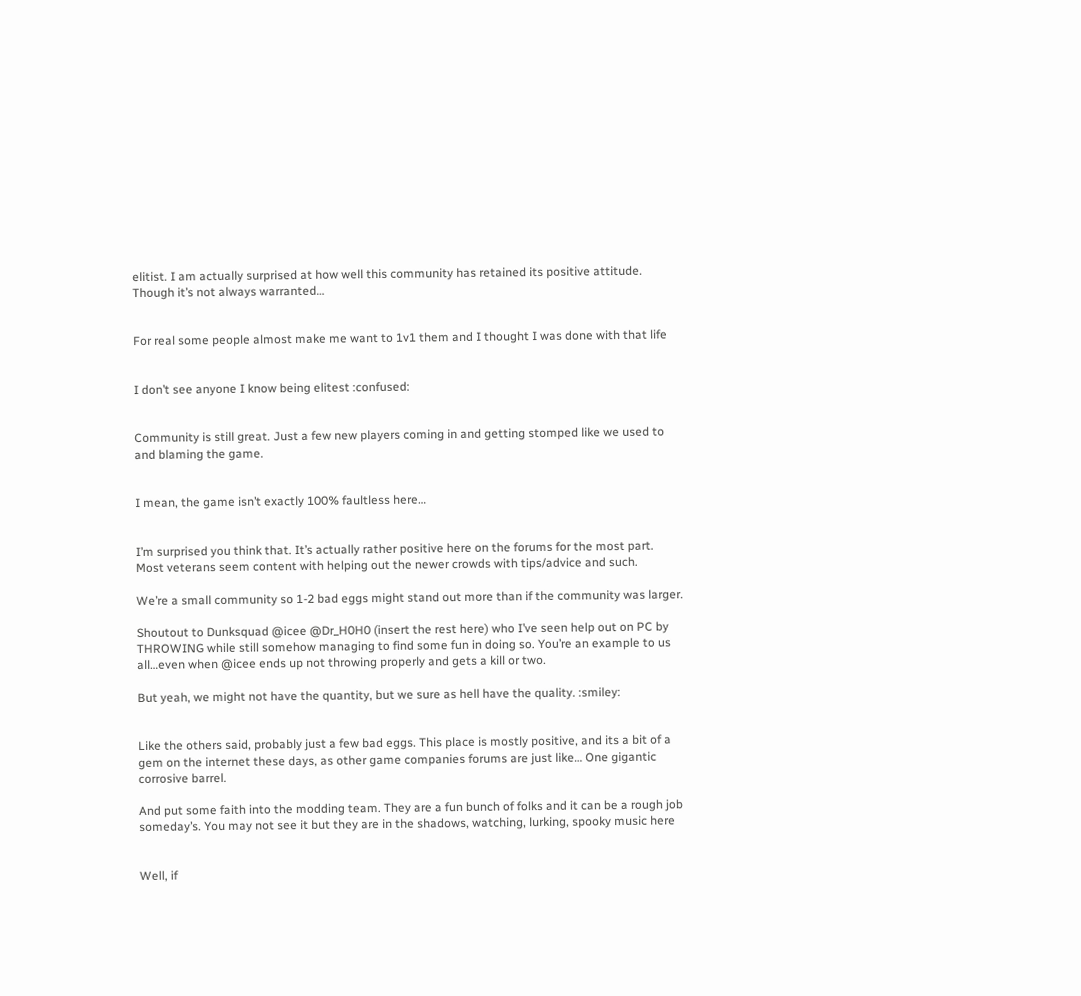elitist. I am actually surprised at how well this community has retained its positive attitude. Though it’s not always warranted…


For real some people almost make me want to 1v1 them and I thought I was done with that life


I don’t see anyone I know being elitest :confused:


Community is still great. Just a few new players coming in and getting stomped like we used to and blaming the game.


I mean, the game isn’t exactly 100% faultless here…


I’m surprised you think that. It’s actually rather positive here on the forums for the most part. Most veterans seem content with helping out the newer crowds with tips/advice and such.

We’re a small community so 1-2 bad eggs might stand out more than if the community was larger.

Shoutout to Dunksquad @icee @Dr_H0H0 (insert the rest here) who I’ve seen help out on PC by THROWING while still somehow managing to find some fun in doing so. You’re an example to us all…even when @icee ends up not throwing properly and gets a kill or two.

But yeah, we might not have the quantity, but we sure as hell have the quality. :smiley:


Like the others said, probably just a few bad eggs. This place is mostly positive, and its a bit of a gem on the internet these days, as other game companies forums are just like… One gigantic corrosive barrel.

And put some faith into the modding team. They are a fun bunch of folks and it can be a rough job someday’s. You may not see it but they are in the shadows, watching, lurking, spooky music here


Well, if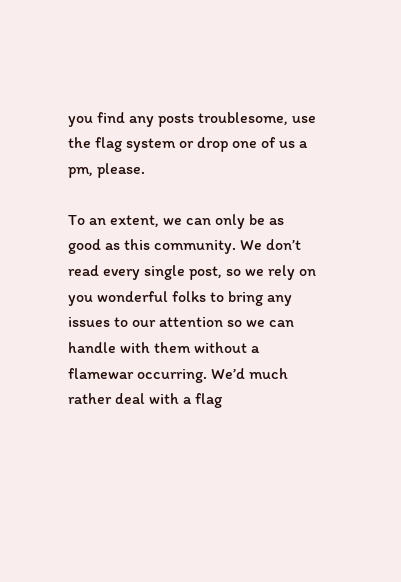you find any posts troublesome, use the flag system or drop one of us a pm, please.

To an extent, we can only be as good as this community. We don’t read every single post, so we rely on you wonderful folks to bring any issues to our attention so we can handle with them without a flamewar occurring. We’d much rather deal with a flag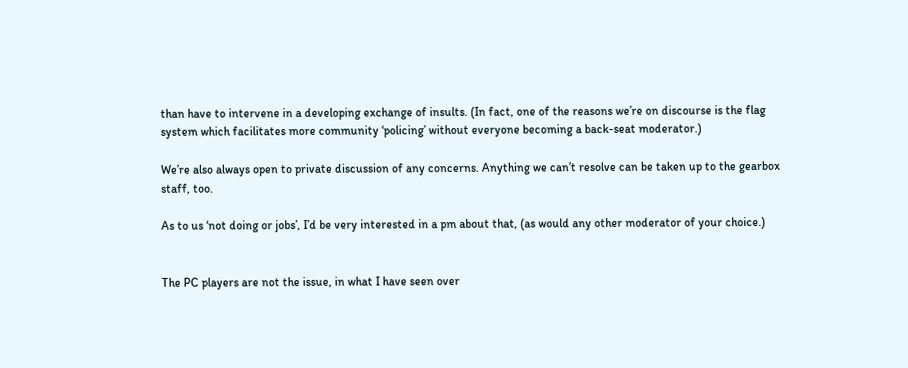than have to intervene in a developing exchange of insults. (In fact, one of the reasons we’re on discourse is the flag system which facilitates more community ‘policing’ without everyone becoming a back-seat moderator.)

We’re also always open to private discussion of any concerns. Anything we can’t resolve can be taken up to the gearbox staff, too.

As to us ‘not doing or jobs’, I’d be very interested in a pm about that, (as would any other moderator of your choice.)


The PC players are not the issue, in what I have seen over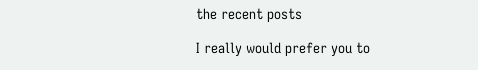the recent posts

I really would prefer you to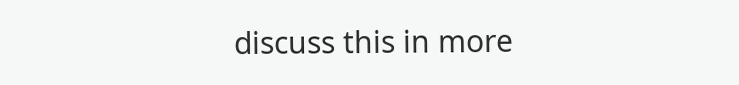discuss this in more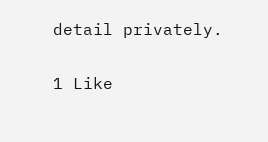detail privately.

1 Like